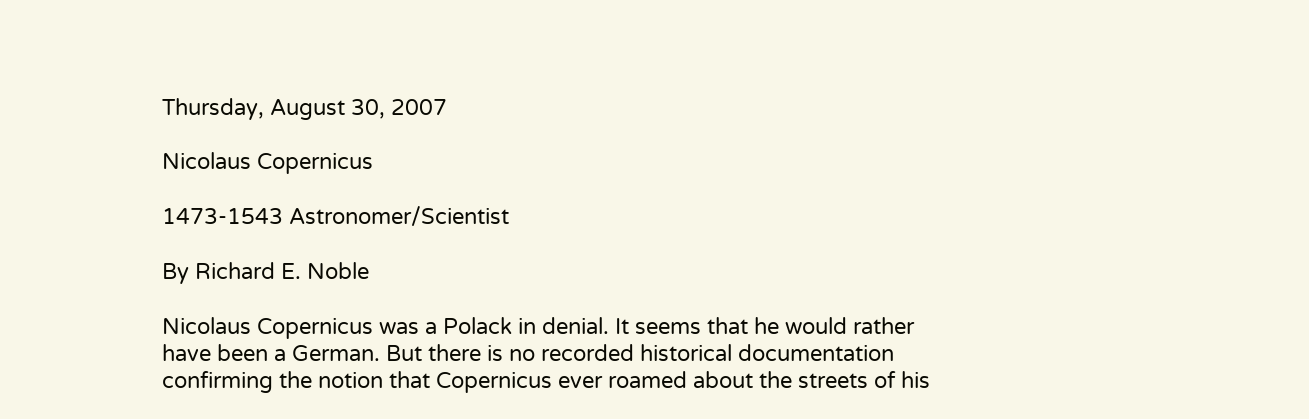Thursday, August 30, 2007

Nicolaus Copernicus

1473-1543 Astronomer/Scientist

By Richard E. Noble

Nicolaus Copernicus was a Polack in denial. It seems that he would rather have been a German. But there is no recorded historical documentation confirming the notion that Copernicus ever roamed about the streets of his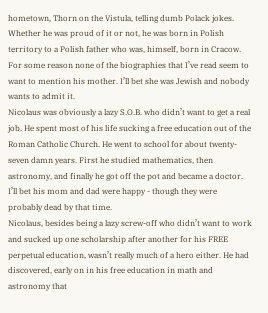hometown, Thorn on the Vistula, telling dumb Polack jokes. Whether he was proud of it or not, he was born in Polish territory to a Polish father who was, himself, born in Cracow. For some reason none of the biographies that I’ve read seem to want to mention his mother. I’ll bet she was Jewish and nobody wants to admit it.
Nicolaus was obviously a lazy S.O.B. who didn’t want to get a real job. He spent most of his life sucking a free education out of the Roman Catholic Church. He went to school for about twenty-seven damn years. First he studied mathematics, then astronomy, and finally he got off the pot and became a doctor. I’ll bet his mom and dad were happy - though they were probably dead by that time.
Nicolaus, besides being a lazy screw-off who didn’t want to work and sucked up one scholarship after another for his FREE perpetual education, wasn’t really much of a hero either. He had discovered, early on in his free education in math and astronomy that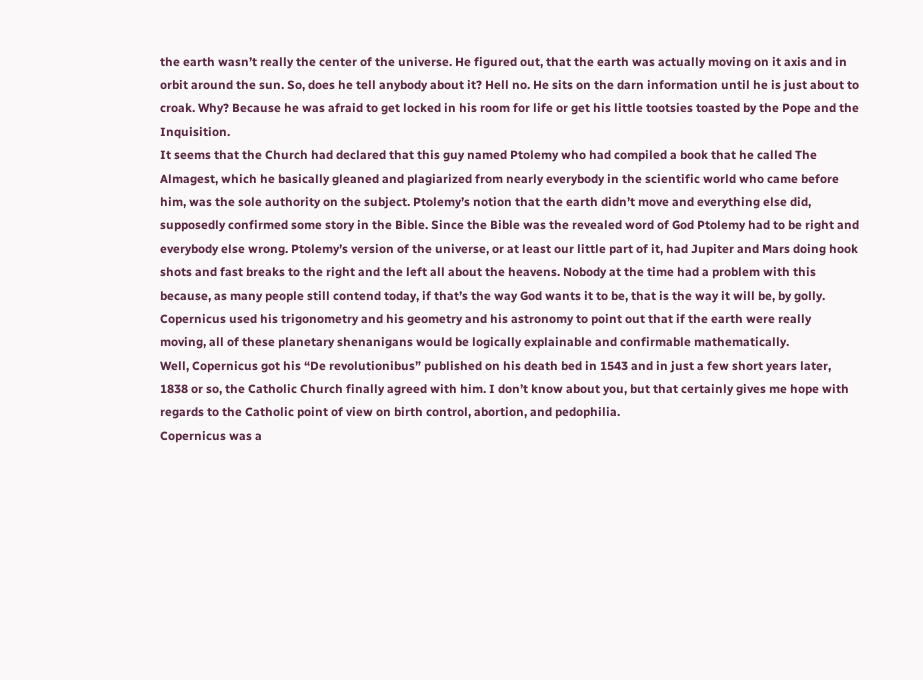the earth wasn’t really the center of the universe. He figured out, that the earth was actually moving on it axis and in orbit around the sun. So, does he tell anybody about it? Hell no. He sits on the darn information until he is just about to croak. Why? Because he was afraid to get locked in his room for life or get his little tootsies toasted by the Pope and the Inquisition.
It seems that the Church had declared that this guy named Ptolemy who had compiled a book that he called The Almagest, which he basically gleaned and plagiarized from nearly everybody in the scientific world who came before him, was the sole authority on the subject. Ptolemy’s notion that the earth didn’t move and everything else did, supposedly confirmed some story in the Bible. Since the Bible was the revealed word of God Ptolemy had to be right and everybody else wrong. Ptolemy’s version of the universe, or at least our little part of it, had Jupiter and Mars doing hook shots and fast breaks to the right and the left all about the heavens. Nobody at the time had a problem with this because, as many people still contend today, if that’s the way God wants it to be, that is the way it will be, by golly. Copernicus used his trigonometry and his geometry and his astronomy to point out that if the earth were really moving, all of these planetary shenanigans would be logically explainable and confirmable mathematically.
Well, Copernicus got his “De revolutionibus” published on his death bed in 1543 and in just a few short years later, 1838 or so, the Catholic Church finally agreed with him. I don’t know about you, but that certainly gives me hope with regards to the Catholic point of view on birth control, abortion, and pedophilia.
Copernicus was a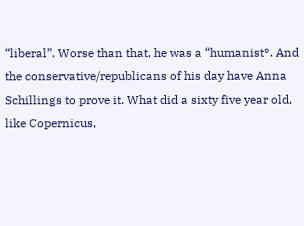“liberal”. Worse than that, he was a “humanist°. And the conservative/republicans of his day have Anna Schillings to prove it. What did a sixty five year old, like Copernicus,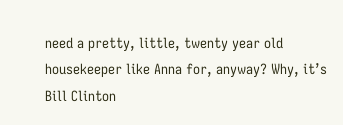need a pretty, little, twenty year old housekeeper like Anna for, anyway? Why, it’s Bill Clinton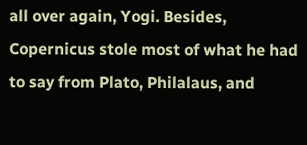all over again, Yogi. Besides, Copernicus stole most of what he had to say from Plato, Philalaus, and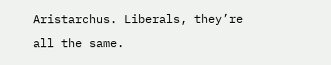Aristarchus. Liberals, they’re all the same.